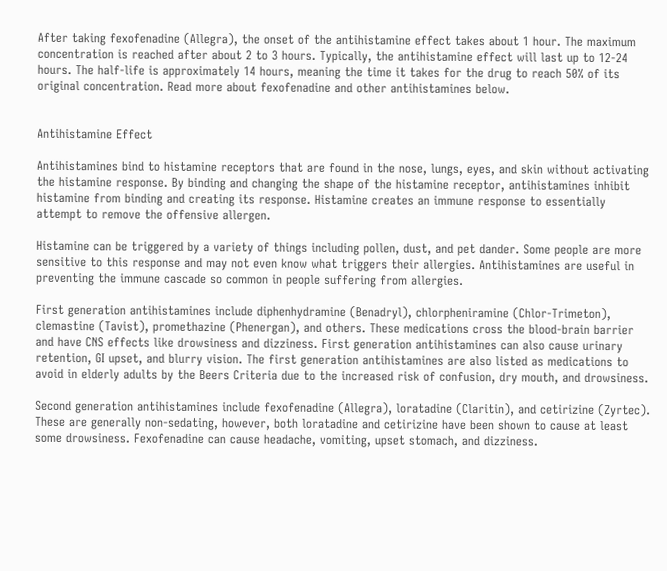After taking fexofenadine (Allegra), the onset of the antihistamine effect takes about 1 hour. The maximum concentration is reached after about 2 to 3 hours. Typically, the antihistamine effect will last up to 12-24 hours. The half-life is approximately 14 hours, meaning the time it takes for the drug to reach 50% of its original concentration. Read more about fexofenadine and other antihistamines below.


Antihistamine Effect

Antihistamines bind to histamine receptors that are found in the nose, lungs, eyes, and skin without activating the histamine response. By binding and changing the shape of the histamine receptor, antihistamines inhibit histamine from binding and creating its response. Histamine creates an immune response to essentially attempt to remove the offensive allergen.

Histamine can be triggered by a variety of things including pollen, dust, and pet dander. Some people are more sensitive to this response and may not even know what triggers their allergies. Antihistamines are useful in preventing the immune cascade so common in people suffering from allergies.

First generation antihistamines include diphenhydramine (Benadryl), chlorpheniramine (Chlor-Trimeton), clemastine (Tavist), promethazine (Phenergan), and others. These medications cross the blood-brain barrier and have CNS effects like drowsiness and dizziness. First generation antihistamines can also cause urinary retention, GI upset, and blurry vision. The first generation antihistamines are also listed as medications to avoid in elderly adults by the Beers Criteria due to the increased risk of confusion, dry mouth, and drowsiness.

Second generation antihistamines include fexofenadine (Allegra), loratadine (Claritin), and cetirizine (Zyrtec). These are generally non-sedating, however, both loratadine and cetirizine have been shown to cause at least some drowsiness. Fexofenadine can cause headache, vomiting, upset stomach, and dizziness.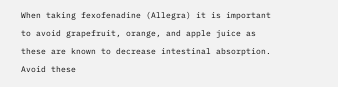When taking fexofenadine (Allegra) it is important to avoid grapefruit, orange, and apple juice as these are known to decrease intestinal absorption. Avoid these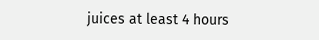juices at least 4 hours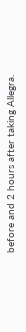before and 2 hours after taking Allegra.